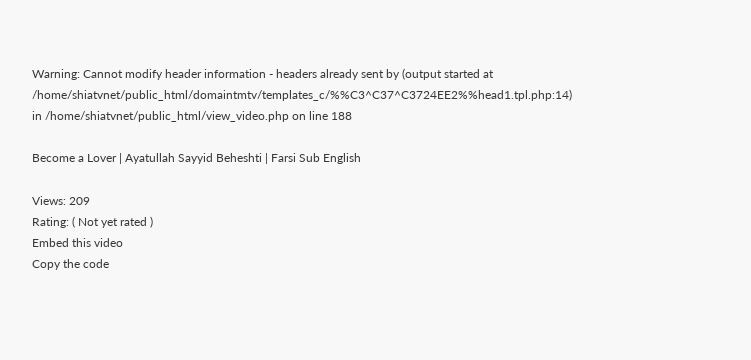Warning: Cannot modify header information - headers already sent by (output started at /home/shiatvnet/public_html/domaintmtv/templates_c/%%C3^C37^C3724EE2%%head1.tpl.php:14) in /home/shiatvnet/public_html/view_video.php on line 188

Become a Lover | Ayatullah Sayyid Beheshti | Farsi Sub English

Views: 209
Rating: ( Not yet rated )
Embed this video
Copy the code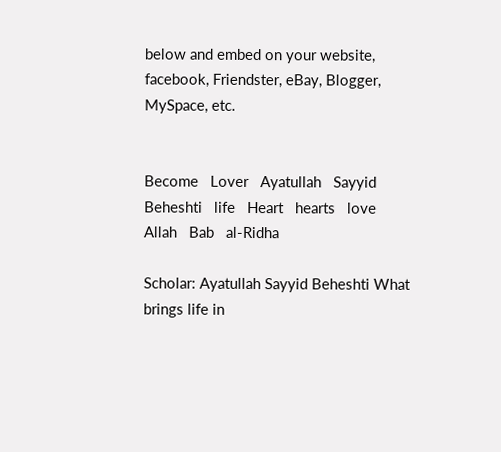below and embed on your website, facebook, Friendster, eBay, Blogger, MySpace, etc.


Become   Lover   Ayatullah   Sayyid   Beheshti   life   Heart   hearts   love   Allah   Bab   al-Ridha

Scholar: Ayatullah Sayyid Beheshti What brings life in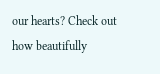our hearts? Check out how beautifully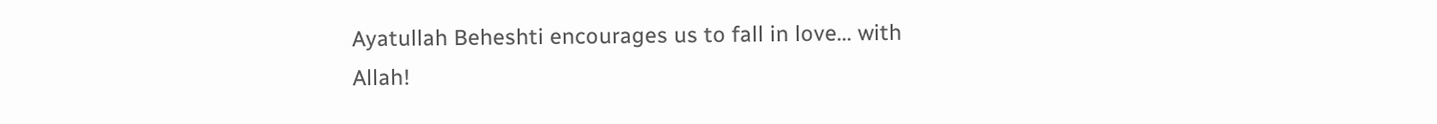Ayatullah Beheshti encourages us to fall in love... with Allah!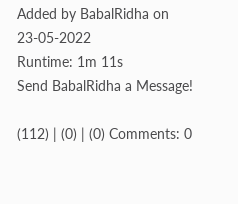Added by BabalRidha on 23-05-2022
Runtime: 1m 11s
Send BabalRidha a Message!

(112) | (0) | (0) Comments: 0